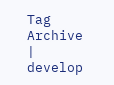Tag Archive | develop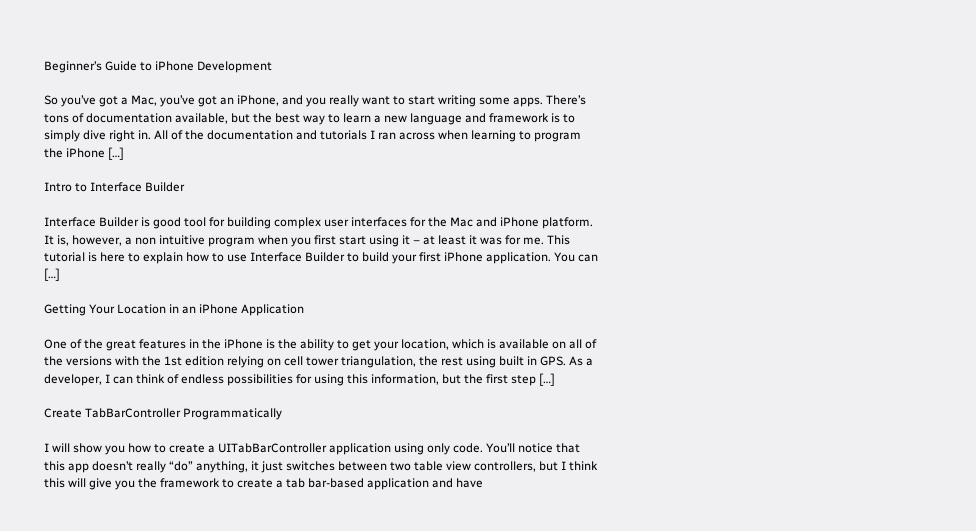Beginner’s Guide to iPhone Development

So you’ve got a Mac, you’ve got an iPhone, and you really want to start writing some apps. There’s tons of documentation available, but the best way to learn a new language and framework is to simply dive right in. All of the documentation and tutorials I ran across when learning to program the iPhone […]

Intro to Interface Builder

Interface Builder is good tool for building complex user interfaces for the Mac and iPhone platform. It is, however, a non intuitive program when you first start using it – at least it was for me. This tutorial is here to explain how to use Interface Builder to build your first iPhone application. You can […]

Getting Your Location in an iPhone Application

One of the great features in the iPhone is the ability to get your location, which is available on all of the versions with the 1st edition relying on cell tower triangulation, the rest using built in GPS. As a developer, I can think of endless possibilities for using this information, but the first step […]

Create TabBarController Programmatically

I will show you how to create a UITabBarController application using only code. You’ll notice that this app doesn’t really “do” anything, it just switches between two table view controllers, but I think this will give you the framework to create a tab bar-based application and have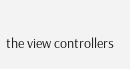the view controllers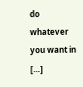do whatever you want in […]